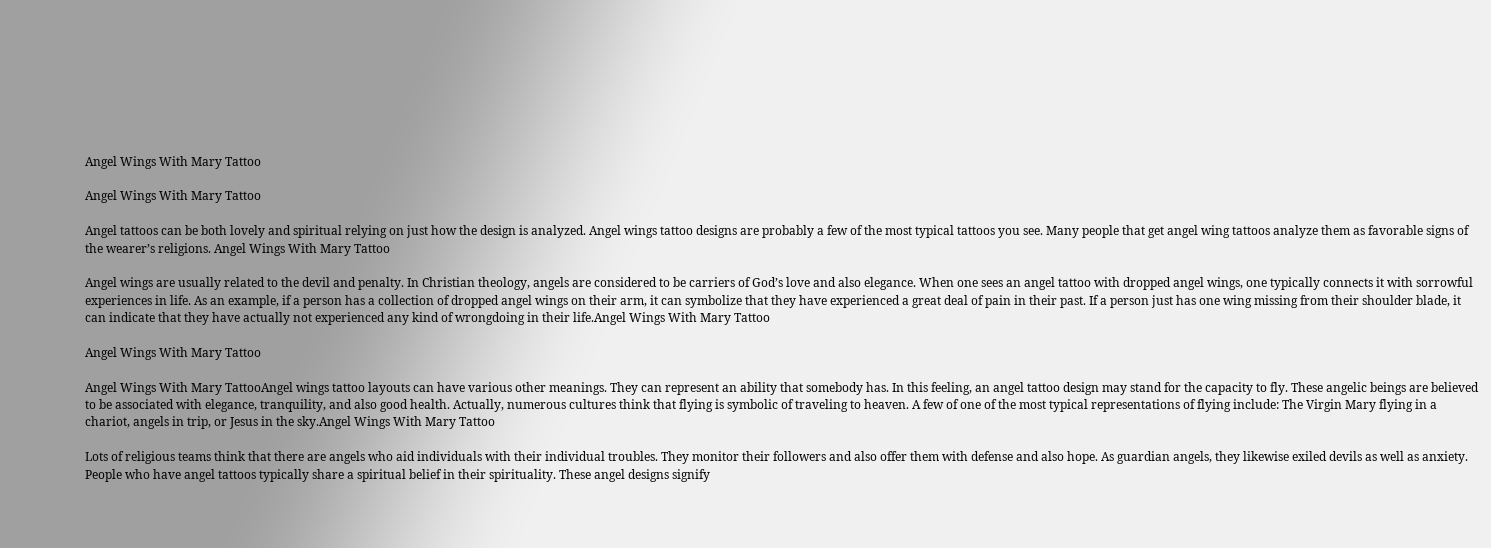Angel Wings With Mary Tattoo

Angel Wings With Mary Tattoo

Angel tattoos can be both lovely and spiritual relying on just how the design is analyzed. Angel wings tattoo designs are probably a few of the most typical tattoos you see. Many people that get angel wing tattoos analyze them as favorable signs of the wearer’s religions. Angel Wings With Mary Tattoo

Angel wings are usually related to the devil and penalty. In Christian theology, angels are considered to be carriers of God’s love and also elegance. When one sees an angel tattoo with dropped angel wings, one typically connects it with sorrowful experiences in life. As an example, if a person has a collection of dropped angel wings on their arm, it can symbolize that they have experienced a great deal of pain in their past. If a person just has one wing missing from their shoulder blade, it can indicate that they have actually not experienced any kind of wrongdoing in their life.Angel Wings With Mary Tattoo

Angel Wings With Mary Tattoo

Angel Wings With Mary TattooAngel wings tattoo layouts can have various other meanings. They can represent an ability that somebody has. In this feeling, an angel tattoo design may stand for the capacity to fly. These angelic beings are believed to be associated with elegance, tranquility, and also good health. Actually, numerous cultures think that flying is symbolic of traveling to heaven. A few of one of the most typical representations of flying include: The Virgin Mary flying in a chariot, angels in trip, or Jesus in the sky.Angel Wings With Mary Tattoo

Lots of religious teams think that there are angels who aid individuals with their individual troubles. They monitor their followers and also offer them with defense and also hope. As guardian angels, they likewise exiled devils as well as anxiety. People who have angel tattoos typically share a spiritual belief in their spirituality. These angel designs signify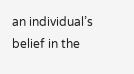an individual’s belief in the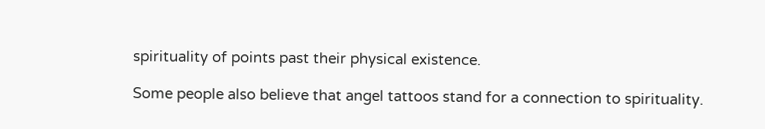spirituality of points past their physical existence.

Some people also believe that angel tattoos stand for a connection to spirituality.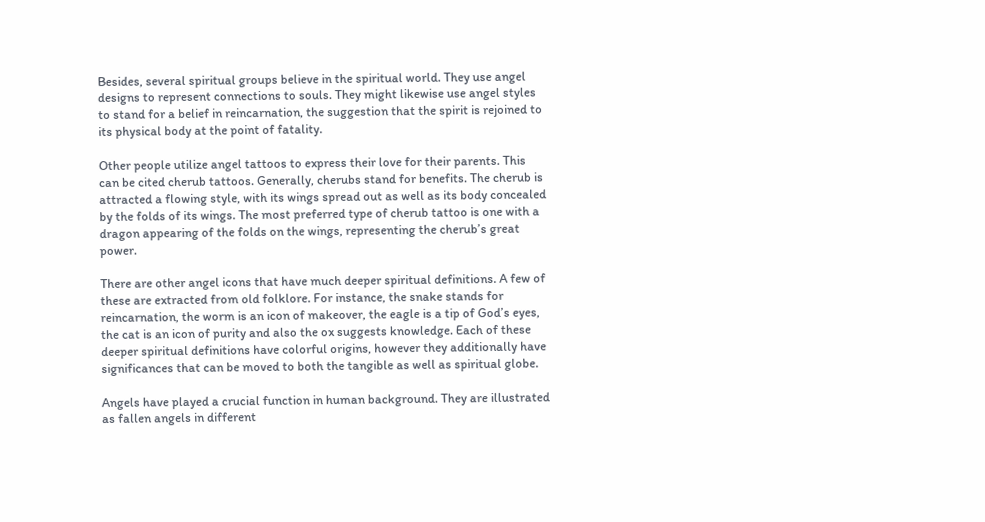Besides, several spiritual groups believe in the spiritual world. They use angel designs to represent connections to souls. They might likewise use angel styles to stand for a belief in reincarnation, the suggestion that the spirit is rejoined to its physical body at the point of fatality.

Other people utilize angel tattoos to express their love for their parents. This can be cited cherub tattoos. Generally, cherubs stand for benefits. The cherub is attracted a flowing style, with its wings spread out as well as its body concealed by the folds of its wings. The most preferred type of cherub tattoo is one with a dragon appearing of the folds on the wings, representing the cherub’s great power.

There are other angel icons that have much deeper spiritual definitions. A few of these are extracted from old folklore. For instance, the snake stands for reincarnation, the worm is an icon of makeover, the eagle is a tip of God’s eyes, the cat is an icon of purity and also the ox suggests knowledge. Each of these deeper spiritual definitions have colorful origins, however they additionally have significances that can be moved to both the tangible as well as spiritual globe.

Angels have played a crucial function in human background. They are illustrated as fallen angels in different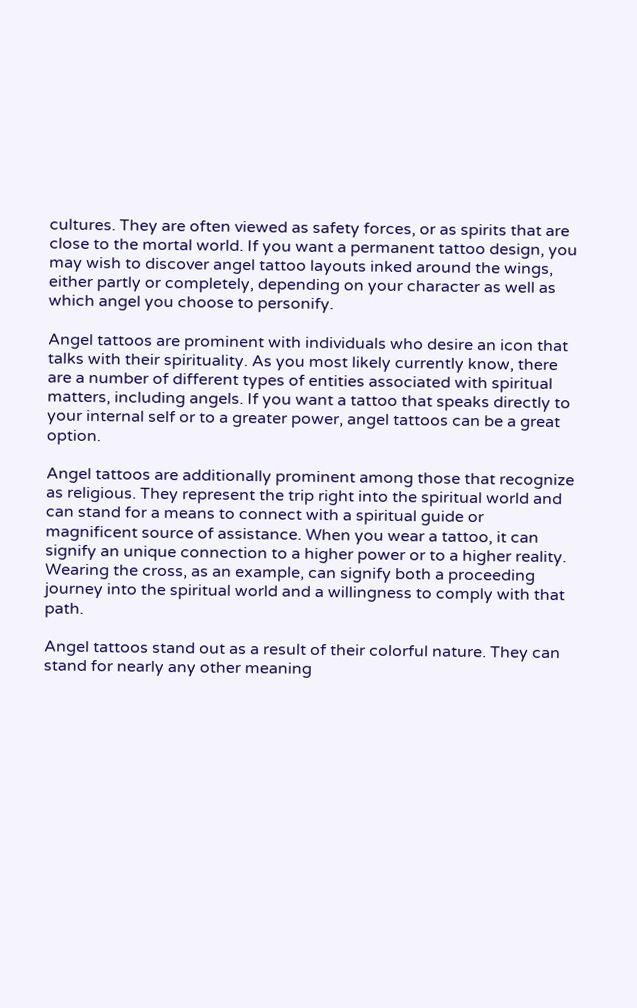cultures. They are often viewed as safety forces, or as spirits that are close to the mortal world. If you want a permanent tattoo design, you may wish to discover angel tattoo layouts inked around the wings, either partly or completely, depending on your character as well as which angel you choose to personify.

Angel tattoos are prominent with individuals who desire an icon that talks with their spirituality. As you most likely currently know, there are a number of different types of entities associated with spiritual matters, including angels. If you want a tattoo that speaks directly to your internal self or to a greater power, angel tattoos can be a great option.

Angel tattoos are additionally prominent among those that recognize as religious. They represent the trip right into the spiritual world and can stand for a means to connect with a spiritual guide or magnificent source of assistance. When you wear a tattoo, it can signify an unique connection to a higher power or to a higher reality. Wearing the cross, as an example, can signify both a proceeding journey into the spiritual world and a willingness to comply with that path.

Angel tattoos stand out as a result of their colorful nature. They can stand for nearly any other meaning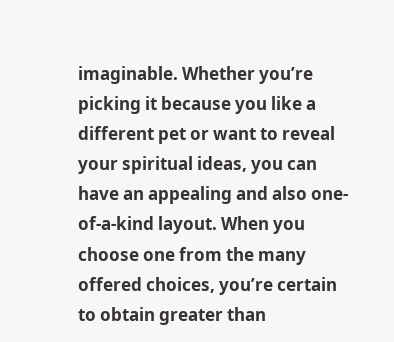imaginable. Whether you’re picking it because you like a different pet or want to reveal your spiritual ideas, you can have an appealing and also one-of-a-kind layout. When you choose one from the many offered choices, you’re certain to obtain greater than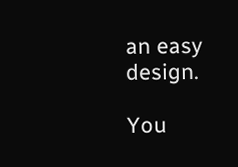an easy design.

You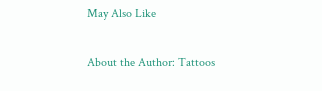May Also Like

About the Author: Tattoos